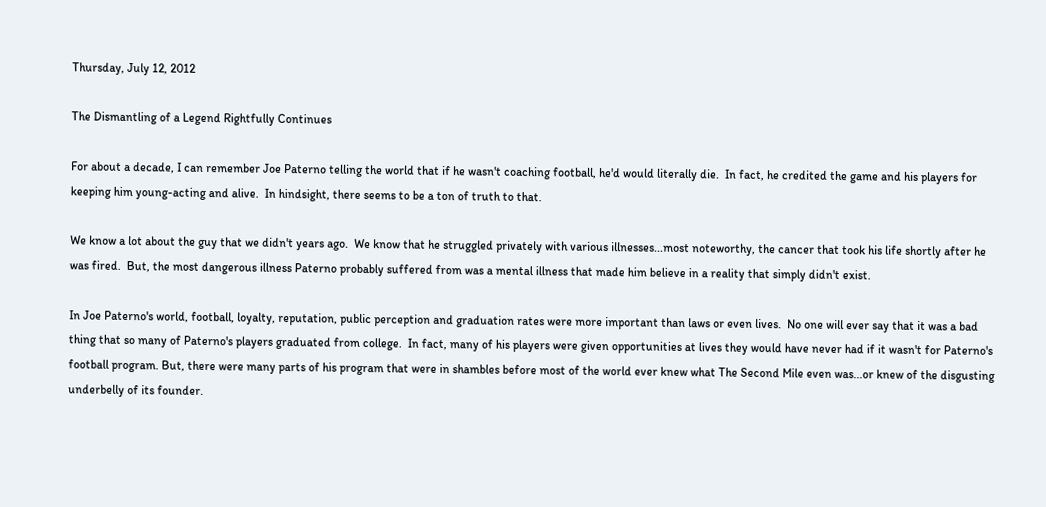Thursday, July 12, 2012

The Dismantling of a Legend Rightfully Continues

For about a decade, I can remember Joe Paterno telling the world that if he wasn't coaching football, he'd would literally die.  In fact, he credited the game and his players for keeping him young-acting and alive.  In hindsight, there seems to be a ton of truth to that.

We know a lot about the guy that we didn't years ago.  We know that he struggled privately with various illnesses...most noteworthy, the cancer that took his life shortly after he was fired.  But, the most dangerous illness Paterno probably suffered from was a mental illness that made him believe in a reality that simply didn't exist.

In Joe Paterno's world, football, loyalty, reputation, public perception and graduation rates were more important than laws or even lives.  No one will ever say that it was a bad thing that so many of Paterno's players graduated from college.  In fact, many of his players were given opportunities at lives they would have never had if it wasn't for Paterno's football program. But, there were many parts of his program that were in shambles before most of the world ever knew what The Second Mile even was...or knew of the disgusting underbelly of its founder.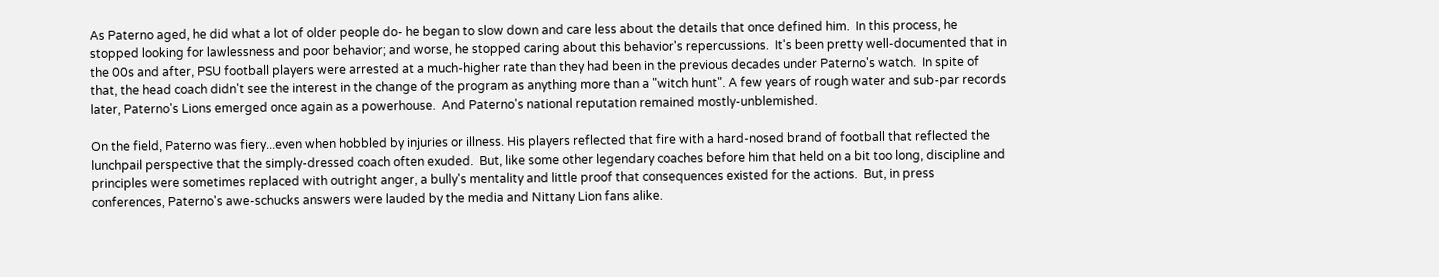As Paterno aged, he did what a lot of older people do- he began to slow down and care less about the details that once defined him.  In this process, he stopped looking for lawlessness and poor behavior; and worse, he stopped caring about this behavior's repercussions.  It's been pretty well-documented that in the 00s and after, PSU football players were arrested at a much-higher rate than they had been in the previous decades under Paterno's watch.  In spite of that, the head coach didn't see the interest in the change of the program as anything more than a "witch hunt". A few years of rough water and sub-par records later, Paterno's Lions emerged once again as a powerhouse.  And Paterno's national reputation remained mostly-unblemished.

On the field, Paterno was fiery...even when hobbled by injuries or illness. His players reflected that fire with a hard-nosed brand of football that reflected the lunchpail perspective that the simply-dressed coach often exuded.  But, like some other legendary coaches before him that held on a bit too long, discipline and principles were sometimes replaced with outright anger, a bully's mentality and little proof that consequences existed for the actions.  But, in press conferences, Paterno's awe-schucks answers were lauded by the media and Nittany Lion fans alike.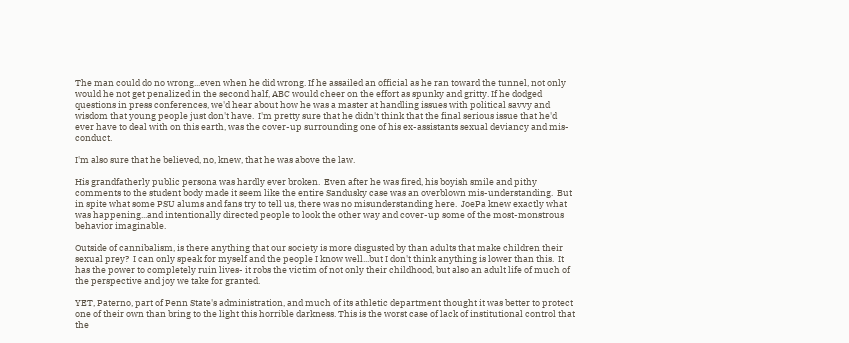The man could do no wrong...even when he did wrong. If he assailed an official as he ran toward the tunnel, not only would he not get penalized in the second half, ABC would cheer on the effort as spunky and gritty. If he dodged questions in press conferences, we'd hear about how he was a master at handling issues with political savvy and wisdom that young people just don't have.  I'm pretty sure that he didn't think that the final serious issue that he'd ever have to deal with on this earth, was the cover-up surrounding one of his ex-assistants sexual deviancy and mis-conduct.

I'm also sure that he believed, no, knew, that he was above the law.

His grandfatherly public persona was hardly ever broken.  Even after he was fired, his boyish smile and pithy comments to the student body made it seem like the entire Sandusky case was an overblown mis-understanding.  But in spite what some PSU alums and fans try to tell us, there was no misunderstanding here.  JoePa knew exactly what was happening...and intentionally directed people to look the other way and cover-up some of the most-monstrous behavior imaginable.

Outside of cannibalism, is there anything that our society is more disgusted by than adults that make children their sexual prey?  I can only speak for myself and the people I know well...but I don't think anything is lower than this.  It has the power to completely ruin lives- it robs the victim of not only their childhood, but also an adult life of much of the perspective and joy we take for granted.

YET, Paterno, part of Penn State's administration, and much of its athletic department thought it was better to protect one of their own than bring to the light this horrible darkness. This is the worst case of lack of institutional control that the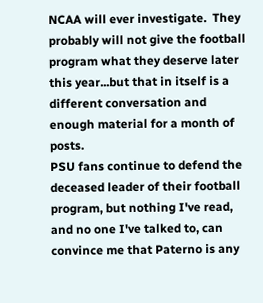NCAA will ever investigate.  They probably will not give the football program what they deserve later this year...but that in itself is a different conversation and enough material for a month of posts.
PSU fans continue to defend the deceased leader of their football program, but nothing I've read, and no one I've talked to, can convince me that Paterno is any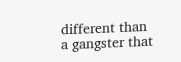different than a gangster that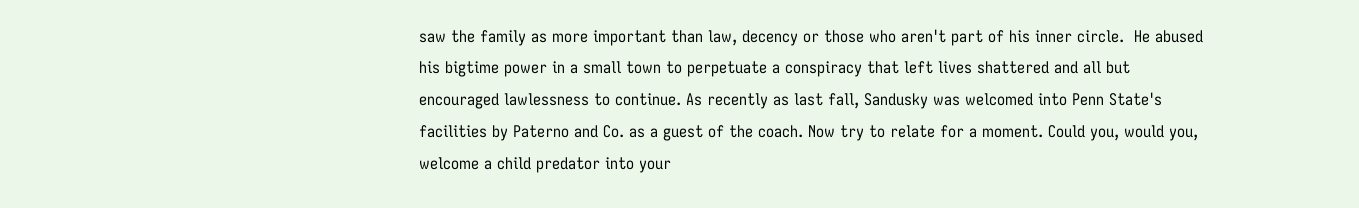saw the family as more important than law, decency or those who aren't part of his inner circle.  He abused his bigtime power in a small town to perpetuate a conspiracy that left lives shattered and all but encouraged lawlessness to continue. As recently as last fall, Sandusky was welcomed into Penn State's facilities by Paterno and Co. as a guest of the coach. Now try to relate for a moment. Could you, would you, welcome a child predator into your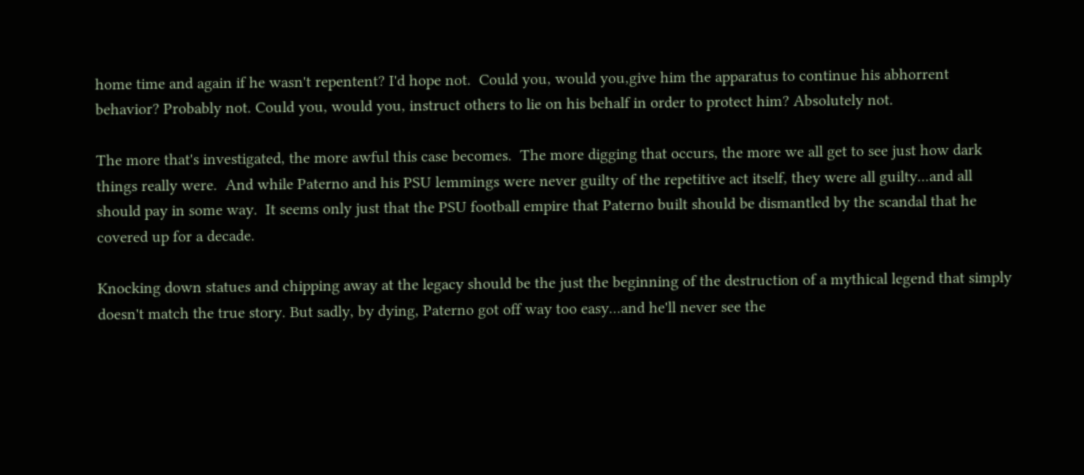home time and again if he wasn't repentent? I'd hope not.  Could you, would you,give him the apparatus to continue his abhorrent behavior? Probably not. Could you, would you, instruct others to lie on his behalf in order to protect him? Absolutely not.

The more that's investigated, the more awful this case becomes.  The more digging that occurs, the more we all get to see just how dark things really were.  And while Paterno and his PSU lemmings were never guilty of the repetitive act itself, they were all guilty...and all should pay in some way.  It seems only just that the PSU football empire that Paterno built should be dismantled by the scandal that he covered up for a decade.

Knocking down statues and chipping away at the legacy should be the just the beginning of the destruction of a mythical legend that simply doesn't match the true story. But sadly, by dying, Paterno got off way too easy...and he'll never see the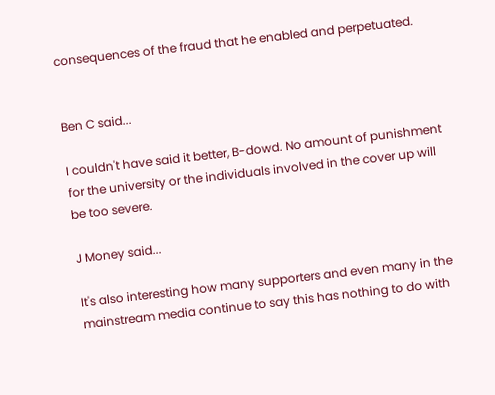consequences of the fraud that he enabled and perpetuated.


Ben C said...

I couldn't have said it better, B-dowd. No amount of punishment for the university or the individuals involved in the cover up will be too severe.

J Money said...

It's also interesting how many supporters and even many in the mainstream media continue to say this has nothing to do with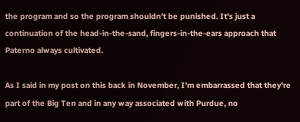the program and so the program shouldn't be punished. It's just a continuation of the head-in-the-sand, fingers-in-the-ears approach that Paterno always cultivated.

As I said in my post on this back in November, I'm embarrassed that they're part of the Big Ten and in any way associated with Purdue, no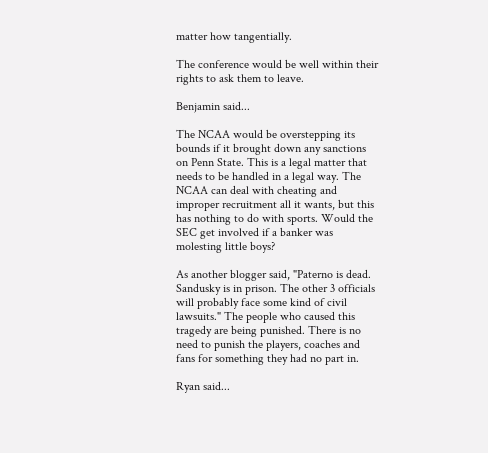matter how tangentially.

The conference would be well within their rights to ask them to leave.

Benjamin said...

The NCAA would be overstepping its bounds if it brought down any sanctions on Penn State. This is a legal matter that needs to be handled in a legal way. The NCAA can deal with cheating and improper recruitment all it wants, but this has nothing to do with sports. Would the SEC get involved if a banker was molesting little boys?

As another blogger said, "Paterno is dead. Sandusky is in prison. The other 3 officials will probably face some kind of civil lawsuits." The people who caused this tragedy are being punished. There is no need to punish the players, coaches and fans for something they had no part in.

Ryan said...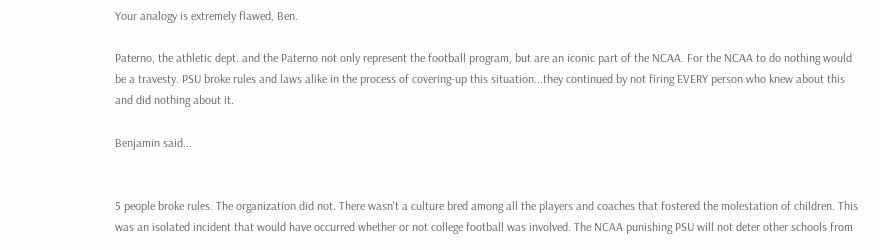Your analogy is extremely flawed, Ben.

Paterno, the athletic dept. and the Paterno not only represent the football program, but are an iconic part of the NCAA. For the NCAA to do nothing would be a travesty. PSU broke rules and laws alike in the process of covering-up this situation...they continued by not firing EVERY person who knew about this and did nothing about it.

Benjamin said...


5 people broke rules. The organization did not. There wasn't a culture bred among all the players and coaches that fostered the molestation of children. This was an isolated incident that would have occurred whether or not college football was involved. The NCAA punishing PSU will not deter other schools from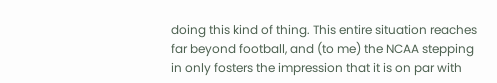doing this kind of thing. This entire situation reaches far beyond football, and (to me) the NCAA stepping in only fosters the impression that it is on par with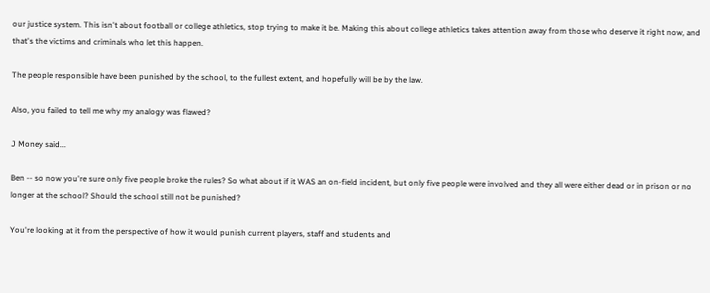our justice system. This isn't about football or college athletics, stop trying to make it be. Making this about college athletics takes attention away from those who deserve it right now, and that's the victims and criminals who let this happen.

The people responsible have been punished by the school, to the fullest extent, and hopefully will be by the law.

Also, you failed to tell me why my analogy was flawed?

J Money said...

Ben -- so now you're sure only five people broke the rules? So what about if it WAS an on-field incident, but only five people were involved and they all were either dead or in prison or no longer at the school? Should the school still not be punished?

You're looking at it from the perspective of how it would punish current players, staff and students and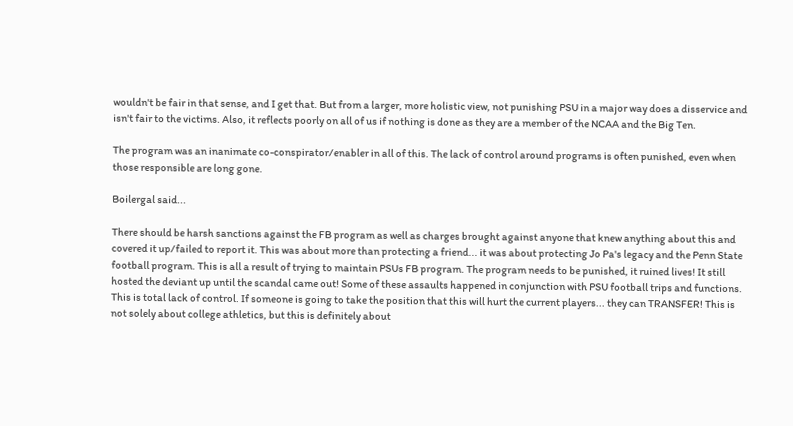wouldn't be fair in that sense, and I get that. But from a larger, more holistic view, not punishing PSU in a major way does a disservice and isn't fair to the victims. Also, it reflects poorly on all of us if nothing is done as they are a member of the NCAA and the Big Ten.

The program was an inanimate co-conspirator/enabler in all of this. The lack of control around programs is often punished, even when those responsible are long gone.

Boilergal said...

There should be harsh sanctions against the FB program as well as charges brought against anyone that knew anything about this and covered it up/failed to report it. This was about more than protecting a friend... it was about protecting Jo Pa's legacy and the Penn State football program. This is all a result of trying to maintain PSUs FB program. The program needs to be punished, it ruined lives! It still hosted the deviant up until the scandal came out! Some of these assaults happened in conjunction with PSU football trips and functions. This is total lack of control. If someone is going to take the position that this will hurt the current players... they can TRANSFER! This is not solely about college athletics, but this is definitely about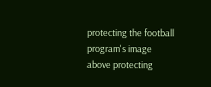protecting the football program's image above protecting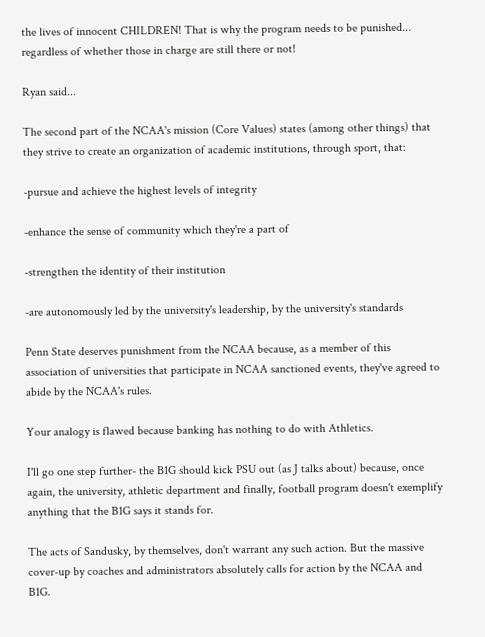the lives of innocent CHILDREN! That is why the program needs to be punished... regardless of whether those in charge are still there or not!

Ryan said...

The second part of the NCAA's mission (Core Values) states (among other things) that they strive to create an organization of academic institutions, through sport, that:

-pursue and achieve the highest levels of integrity

-enhance the sense of community which they're a part of

-strengthen the identity of their institution

-are autonomously led by the university's leadership, by the university's standards

Penn State deserves punishment from the NCAA because, as a member of this association of universities that participate in NCAA sanctioned events, they've agreed to abide by the NCAA's rules.

Your analogy is flawed because banking has nothing to do with Athletics.

I'll go one step further- the B1G should kick PSU out (as J talks about) because, once again, the university, athletic department and finally, football program doesn't exemplify anything that the B1G says it stands for.

The acts of Sandusky, by themselves, don't warrant any such action. But the massive cover-up by coaches and administrators absolutely calls for action by the NCAA and B1G.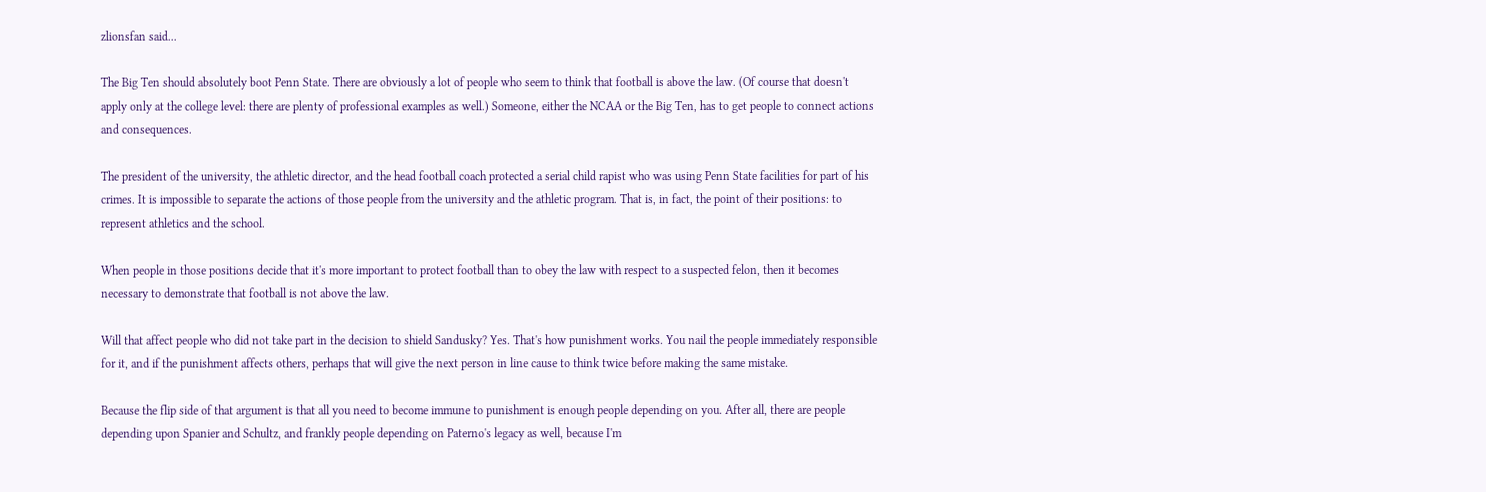zlionsfan said...

The Big Ten should absolutely boot Penn State. There are obviously a lot of people who seem to think that football is above the law. (Of course that doesn't apply only at the college level: there are plenty of professional examples as well.) Someone, either the NCAA or the Big Ten, has to get people to connect actions and consequences.

The president of the university, the athletic director, and the head football coach protected a serial child rapist who was using Penn State facilities for part of his crimes. It is impossible to separate the actions of those people from the university and the athletic program. That is, in fact, the point of their positions: to represent athletics and the school.

When people in those positions decide that it's more important to protect football than to obey the law with respect to a suspected felon, then it becomes necessary to demonstrate that football is not above the law.

Will that affect people who did not take part in the decision to shield Sandusky? Yes. That's how punishment works. You nail the people immediately responsible for it, and if the punishment affects others, perhaps that will give the next person in line cause to think twice before making the same mistake.

Because the flip side of that argument is that all you need to become immune to punishment is enough people depending on you. After all, there are people depending upon Spanier and Schultz, and frankly people depending on Paterno's legacy as well, because I'm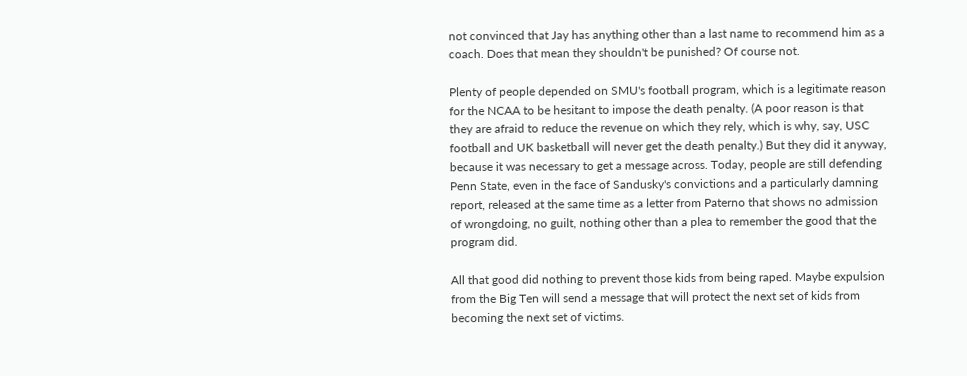not convinced that Jay has anything other than a last name to recommend him as a coach. Does that mean they shouldn't be punished? Of course not.

Plenty of people depended on SMU's football program, which is a legitimate reason for the NCAA to be hesitant to impose the death penalty. (A poor reason is that they are afraid to reduce the revenue on which they rely, which is why, say, USC football and UK basketball will never get the death penalty.) But they did it anyway, because it was necessary to get a message across. Today, people are still defending Penn State, even in the face of Sandusky's convictions and a particularly damning report, released at the same time as a letter from Paterno that shows no admission of wrongdoing, no guilt, nothing other than a plea to remember the good that the program did.

All that good did nothing to prevent those kids from being raped. Maybe expulsion from the Big Ten will send a message that will protect the next set of kids from becoming the next set of victims.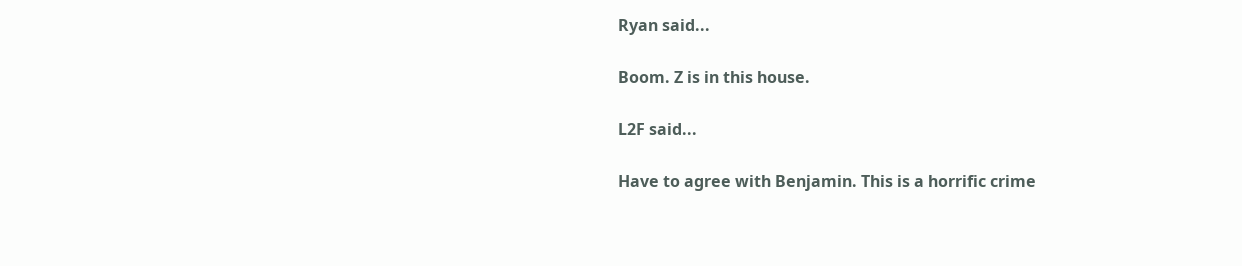Ryan said...

Boom. Z is in this house.

L2F said...

Have to agree with Benjamin. This is a horrific crime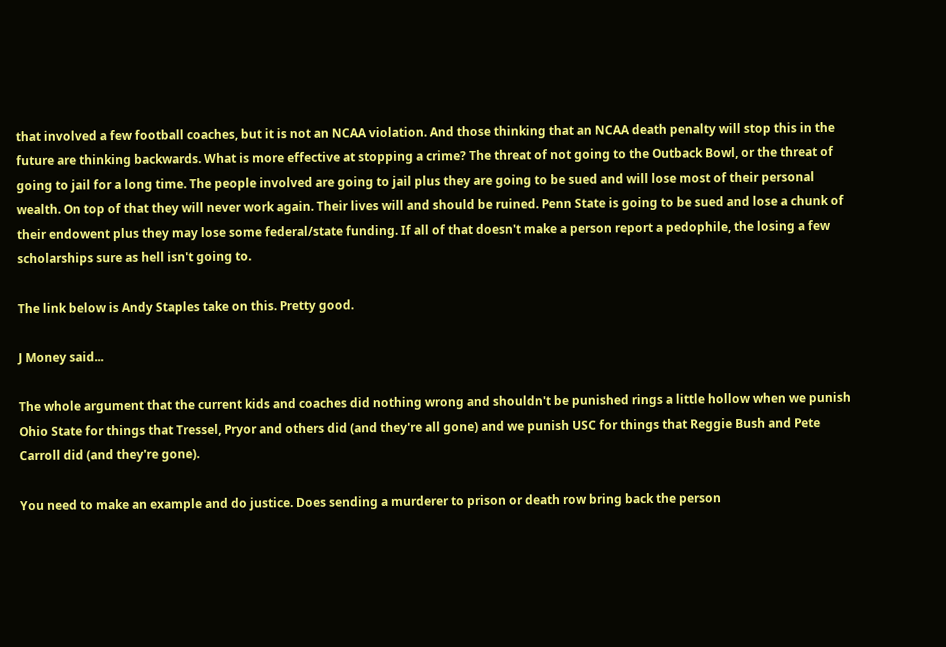that involved a few football coaches, but it is not an NCAA violation. And those thinking that an NCAA death penalty will stop this in the future are thinking backwards. What is more effective at stopping a crime? The threat of not going to the Outback Bowl, or the threat of going to jail for a long time. The people involved are going to jail plus they are going to be sued and will lose most of their personal wealth. On top of that they will never work again. Their lives will and should be ruined. Penn State is going to be sued and lose a chunk of their endowent plus they may lose some federal/state funding. If all of that doesn't make a person report a pedophile, the losing a few scholarships sure as hell isn't going to.

The link below is Andy Staples take on this. Pretty good.

J Money said...

The whole argument that the current kids and coaches did nothing wrong and shouldn't be punished rings a little hollow when we punish Ohio State for things that Tressel, Pryor and others did (and they're all gone) and we punish USC for things that Reggie Bush and Pete Carroll did (and they're gone).

You need to make an example and do justice. Does sending a murderer to prison or death row bring back the person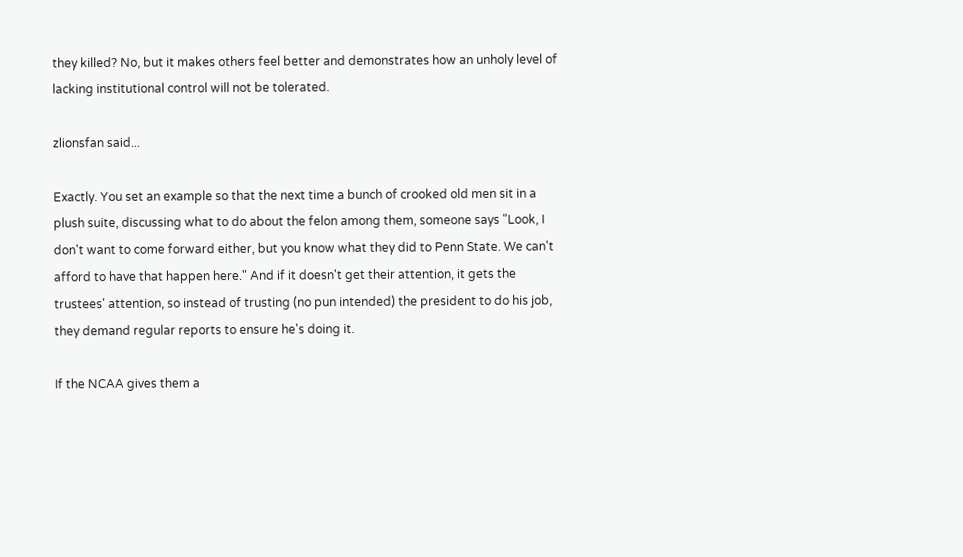they killed? No, but it makes others feel better and demonstrates how an unholy level of lacking institutional control will not be tolerated.

zlionsfan said...

Exactly. You set an example so that the next time a bunch of crooked old men sit in a plush suite, discussing what to do about the felon among them, someone says "Look, I don't want to come forward either, but you know what they did to Penn State. We can't afford to have that happen here." And if it doesn't get their attention, it gets the trustees' attention, so instead of trusting (no pun intended) the president to do his job, they demand regular reports to ensure he's doing it.

If the NCAA gives them a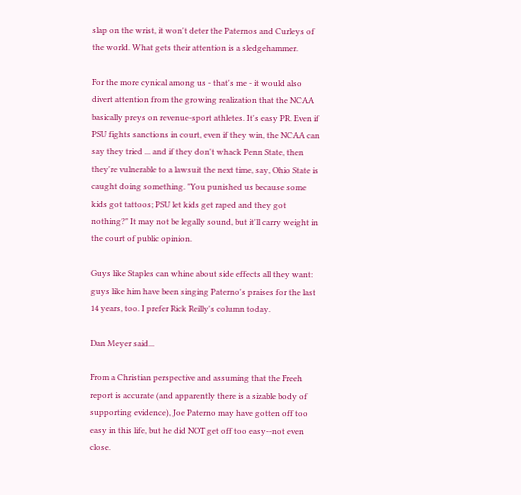slap on the wrist, it won't deter the Paternos and Curleys of the world. What gets their attention is a sledgehammer.

For the more cynical among us - that's me - it would also divert attention from the growing realization that the NCAA basically preys on revenue-sport athletes. It's easy PR. Even if PSU fights sanctions in court, even if they win, the NCAA can say they tried ... and if they don't whack Penn State, then they're vulnerable to a lawsuit the next time, say, Ohio State is caught doing something. "You punished us because some kids got tattoos; PSU let kids get raped and they got nothing?" It may not be legally sound, but it'll carry weight in the court of public opinion.

Guys like Staples can whine about side effects all they want: guys like him have been singing Paterno's praises for the last 14 years, too. I prefer Rick Reilly's column today.

Dan Meyer said...

From a Christian perspective and assuming that the Freeh report is accurate (and apparently there is a sizable body of supporting evidence), Joe Paterno may have gotten off too easy in this life, but he did NOT get off too easy--not even close.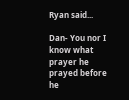Ryan said...

Dan- You nor I know what prayer he prayed before he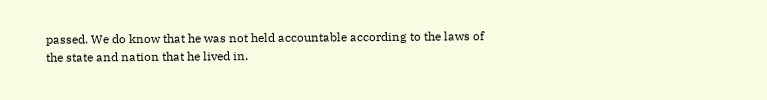passed. We do know that he was not held accountable according to the laws of the state and nation that he lived in.